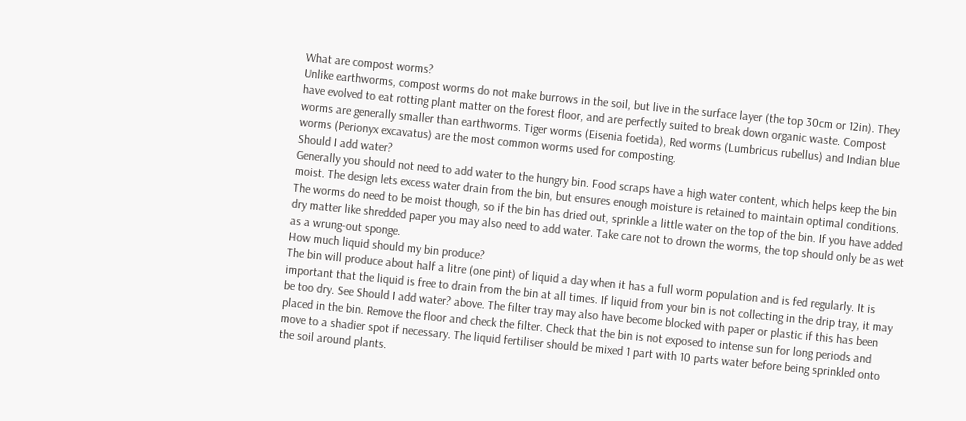What are compost worms?
Unlike earthworms, compost worms do not make burrows in the soil, but live in the surface layer (the top 30cm or 12in). They have evolved to eat rotting plant matter on the forest floor, and are perfectly suited to break down organic waste. Compost worms are generally smaller than earthworms. Tiger worms (Eisenia foetida), Red worms (Lumbricus rubellus) and Indian blue worms (Perionyx excavatus) are the most common worms used for composting.
Should I add water?
Generally you should not need to add water to the hungry bin. Food scraps have a high water content, which helps keep the bin moist. The design lets excess water drain from the bin, but ensures enough moisture is retained to maintain optimal conditions. The worms do need to be moist though, so if the bin has dried out, sprinkle a little water on the top of the bin. If you have added dry matter like shredded paper you may also need to add water. Take care not to drown the worms, the top should only be as wet as a wrung-out sponge.
How much liquid should my bin produce?
The bin will produce about half a litre (one pint) of liquid a day when it has a full worm population and is fed regularly. It is important that the liquid is free to drain from the bin at all times. If liquid from your bin is not collecting in the drip tray, it may be too dry. See Should I add water? above. The filter tray may also have become blocked with paper or plastic if this has been placed in the bin. Remove the floor and check the filter. Check that the bin is not exposed to intense sun for long periods and move to a shadier spot if necessary. The liquid fertiliser should be mixed 1 part with 10 parts water before being sprinkled onto the soil around plants.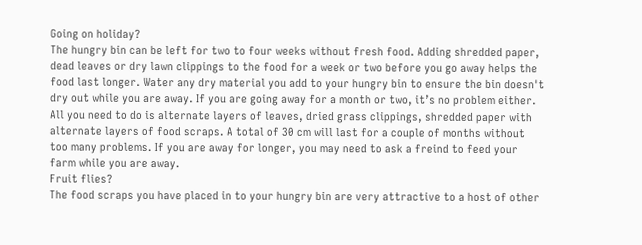Going on holiday?
The hungry bin can be left for two to four weeks without fresh food. Adding shredded paper, dead leaves or dry lawn clippings to the food for a week or two before you go away helps the food last longer. Water any dry material you add to your hungry bin to ensure the bin doesn't dry out while you are away. If you are going away for a month or two, it’s no problem either. All you need to do is alternate layers of leaves, dried grass clippings, shredded paper with alternate layers of food scraps. A total of 30 cm will last for a couple of months without too many problems. If you are away for longer, you may need to ask a freind to feed your farm while you are away.
Fruit flies?
The food scraps you have placed in to your hungry bin are very attractive to a host of other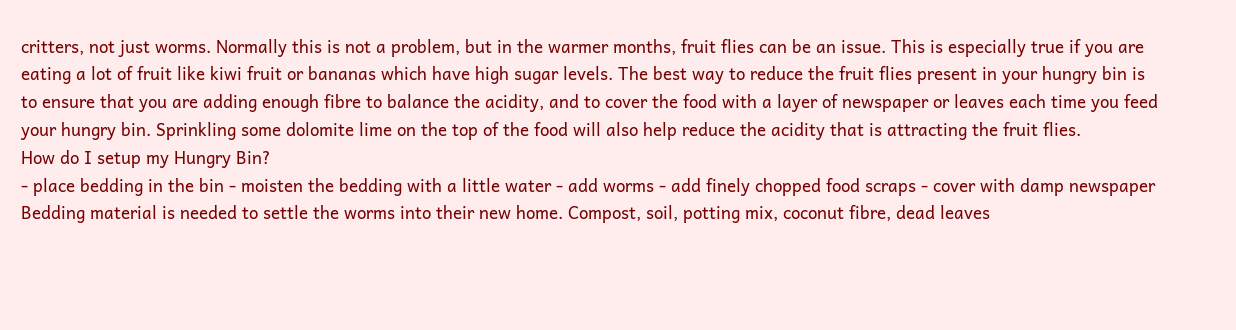critters, not just worms. Normally this is not a problem, but in the warmer months, fruit flies can be an issue. This is especially true if you are eating a lot of fruit like kiwi fruit or bananas which have high sugar levels. The best way to reduce the fruit flies present in your hungry bin is to ensure that you are adding enough fibre to balance the acidity, and to cover the food with a layer of newspaper or leaves each time you feed your hungry bin. Sprinkling some dolomite lime on the top of the food will also help reduce the acidity that is attracting the fruit flies.
How do I setup my Hungry Bin?
- place bedding in the bin - moisten the bedding with a little water - add worms - add finely chopped food scraps - cover with damp newspaper Bedding material is needed to settle the worms into their new home. Compost, soil, potting mix, coconut fibre, dead leaves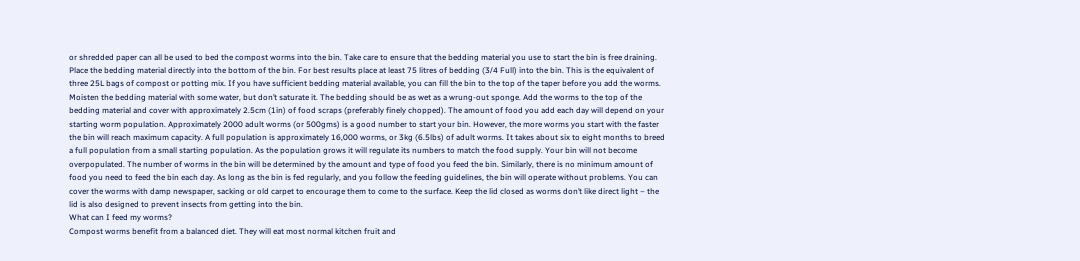or shredded paper can all be used to bed the compost worms into the bin. Take care to ensure that the bedding material you use to start the bin is free draining. Place the bedding material directly into the bottom of the bin. For best results place at least 75 litres of bedding (3/4 Full) into the bin. This is the equivalent of three 25L bags of compost or potting mix. If you have sufficient bedding material available, you can fill the bin to the top of the taper before you add the worms. Moisten the bedding material with some water, but don’t saturate it. The bedding should be as wet as a wrung-out sponge. Add the worms to the top of the bedding material and cover with approximately 2.5cm (1in) of food scraps (preferably finely chopped). The amount of food you add each day will depend on your starting worm population. Approximately 2000 adult worms (or 500gms) is a good number to start your bin. However, the more worms you start with the faster the bin will reach maximum capacity. A full population is approximately 16,000 worms, or 3kg (6.5lbs) of adult worms. It takes about six to eight months to breed a full population from a small starting population. As the population grows it will regulate its numbers to match the food supply. Your bin will not become overpopulated. The number of worms in the bin will be determined by the amount and type of food you feed the bin. Similarly, there is no minimum amount of food you need to feed the bin each day. As long as the bin is fed regularly, and you follow the feeding guidelines, the bin will operate without problems. You can cover the worms with damp newspaper, sacking or old carpet to encourage them to come to the surface. Keep the lid closed as worms don’t like direct light – the lid is also designed to prevent insects from getting into the bin.
What can I feed my worms?
Compost worms benefit from a balanced diet. They will eat most normal kitchen fruit and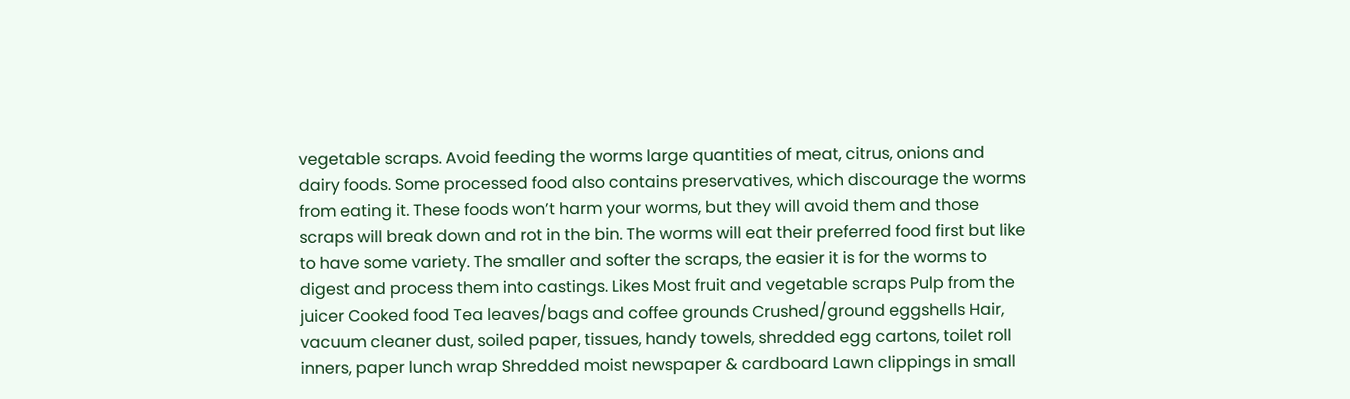vegetable scraps. Avoid feeding the worms large quantities of meat, citrus, onions and dairy foods. Some processed food also contains preservatives, which discourage the worms from eating it. These foods won’t harm your worms, but they will avoid them and those scraps will break down and rot in the bin. The worms will eat their preferred food first but like to have some variety. The smaller and softer the scraps, the easier it is for the worms to digest and process them into castings. Likes Most fruit and vegetable scraps Pulp from the juicer Cooked food Tea leaves/bags and coffee grounds Crushed/ground eggshells Hair, vacuum cleaner dust, soiled paper, tissues, handy towels, shredded egg cartons, toilet roll inners, paper lunch wrap Shredded moist newspaper & cardboard Lawn clippings in small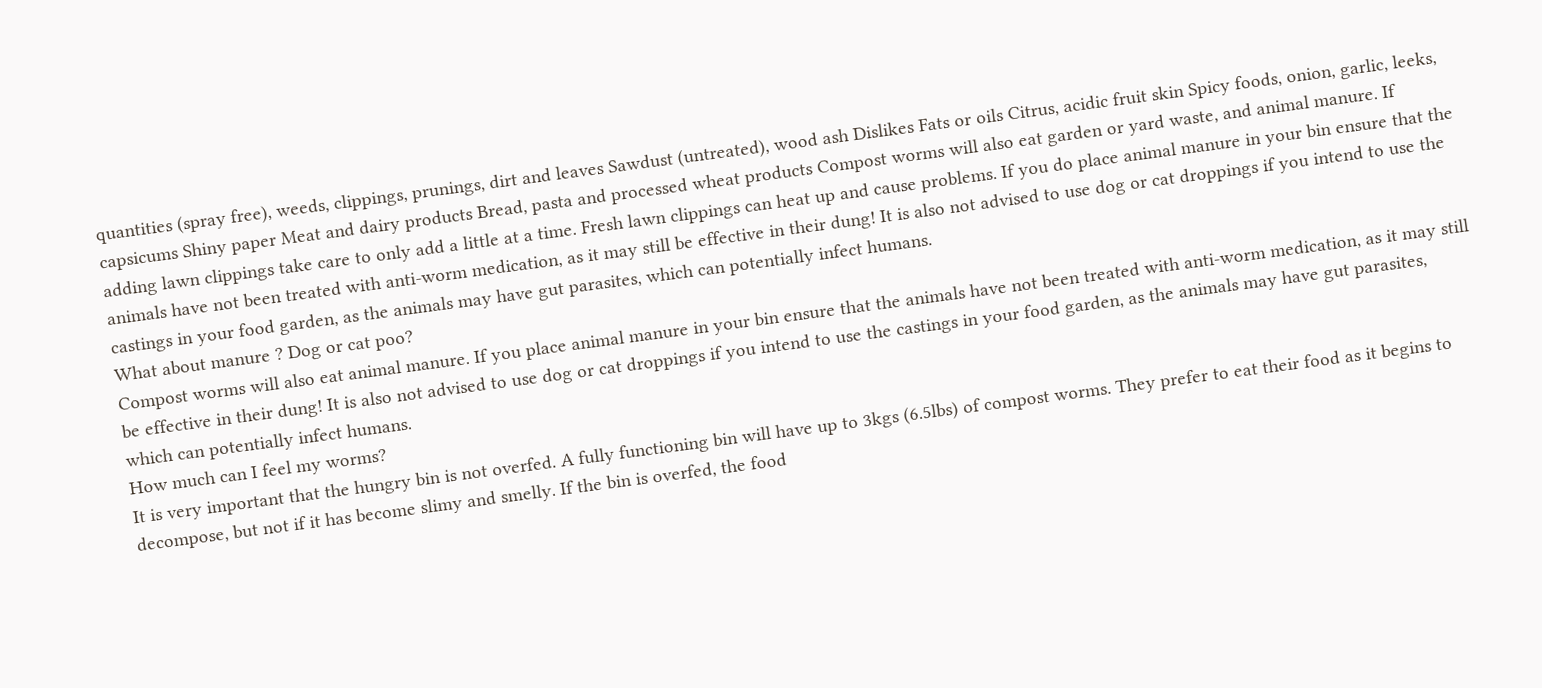quantities (spray free), weeds, clippings, prunings, dirt and leaves Sawdust (untreated), wood ash Dislikes Fats or oils Citrus, acidic fruit skin Spicy foods, onion, garlic, leeks, capsicums Shiny paper Meat and dairy products Bread, pasta and processed wheat products Compost worms will also eat garden or yard waste, and animal manure. If adding lawn clippings take care to only add a little at a time. Fresh lawn clippings can heat up and cause problems. If you do place animal manure in your bin ensure that the animals have not been treated with anti-worm medication, as it may still be effective in their dung! It is also not advised to use dog or cat droppings if you intend to use the castings in your food garden, as the animals may have gut parasites, which can potentially infect humans.
What about manure ? Dog or cat poo?
Compost worms will also eat animal manure. If you place animal manure in your bin ensure that the animals have not been treated with anti-worm medication, as it may still be effective in their dung! It is also not advised to use dog or cat droppings if you intend to use the castings in your food garden, as the animals may have gut parasites, which can potentially infect humans.
How much can I feel my worms?
It is very important that the hungry bin is not overfed. A fully functioning bin will have up to 3kgs (6.5lbs) of compost worms. They prefer to eat their food as it begins to decompose, but not if it has become slimy and smelly. If the bin is overfed, the food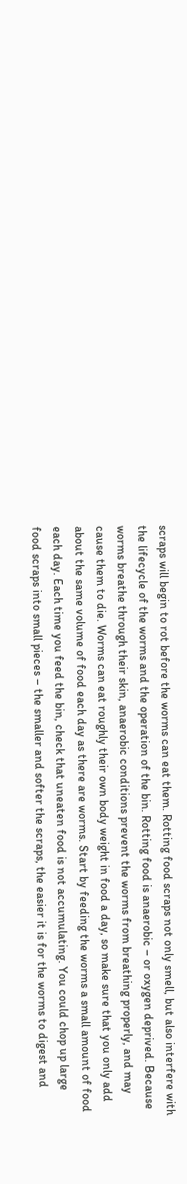scraps will begin to rot before the worms can eat them. Rotting food scraps not only smell, but also interfere with the lifecycle of the worms and the operation of the bin. Rotting food is anaerobic – or oxygen deprived. Because worms breathe through their skin, anaerobic conditions prevent the worms from breathing properly, and may cause them to die. Worms can eat roughly their own body weight in food a day, so make sure that you only add about the same volume of food each day as there are worms. Start by feeding the worms a small amount of food each day. Each time you feed the bin, check that uneaten food is not accumulating. You could chop up large food scraps into small pieces – the smaller and softer the scraps, the easier it is for the worms to digest and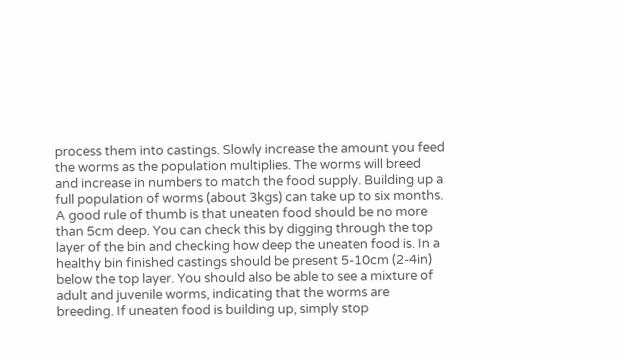process them into castings. Slowly increase the amount you feed the worms as the population multiplies. The worms will breed and increase in numbers to match the food supply. Building up a full population of worms (about 3kgs) can take up to six months. A good rule of thumb is that uneaten food should be no more than 5cm deep. You can check this by digging through the top layer of the bin and checking how deep the uneaten food is. In a healthy bin finished castings should be present 5-10cm (2-4in) below the top layer. You should also be able to see a mixture of adult and juvenile worms, indicating that the worms are breeding. If uneaten food is building up, simply stop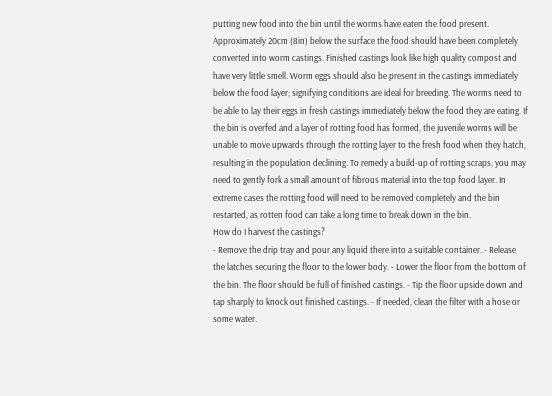putting new food into the bin until the worms have eaten the food present. Approximately 20cm (8in) below the surface the food should have been completely converted into worm castings. Finished castings look like high quality compost and have very little smell. Worm eggs should also be present in the castings immediately below the food layer; signifying conditions are ideal for breeding. The worms need to be able to lay their eggs in fresh castings immediately below the food they are eating. If the bin is overfed and a layer of rotting food has formed, the juvenile worms will be unable to move upwards through the rotting layer to the fresh food when they hatch, resulting in the population declining. To remedy a build-up of rotting scraps, you may need to gently fork a small amount of fibrous material into the top food layer. In extreme cases the rotting food will need to be removed completely and the bin restarted, as rotten food can take a long time to break down in the bin.
How do I harvest the castings?
- Remove the drip tray and pour any liquid there into a suitable container. - Release the latches securing the floor to the lower body. - Lower the floor from the bottom of the bin. The floor should be full of finished castings. - Tip the floor upside down and tap sharply to knock out finished castings. - If needed, clean the filter with a hose or some water.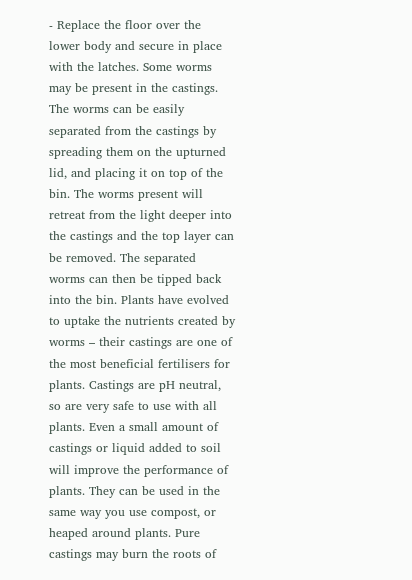- Replace the floor over the lower body and secure in place with the latches. Some worms may be present in the castings. The worms can be easily separated from the castings by spreading them on the upturned lid, and placing it on top of the bin. The worms present will retreat from the light deeper into the castings and the top layer can be removed. The separated worms can then be tipped back into the bin. Plants have evolved to uptake the nutrients created by worms – their castings are one of the most beneficial fertilisers for plants. Castings are pH neutral, so are very safe to use with all plants. Even a small amount of castings or liquid added to soil will improve the performance of plants. They can be used in the same way you use compost, or heaped around plants. Pure castings may burn the roots of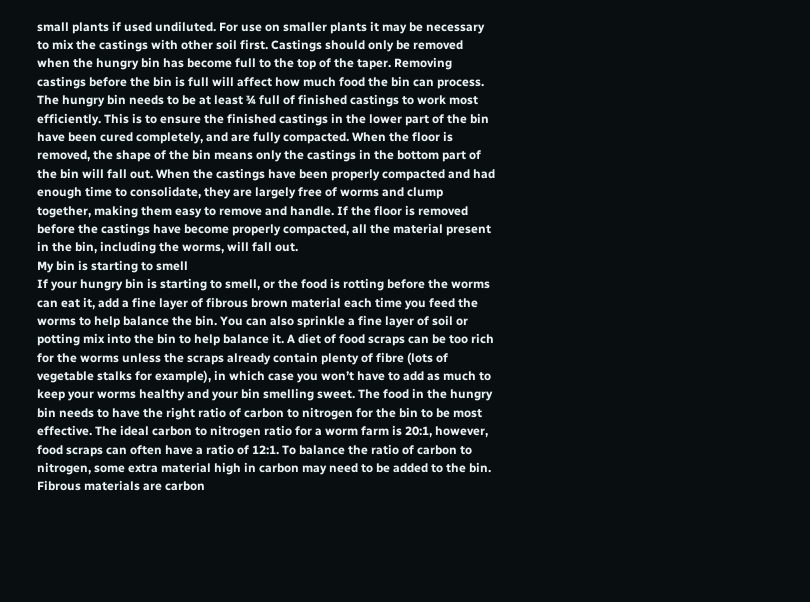small plants if used undiluted. For use on smaller plants it may be necessary to mix the castings with other soil first. Castings should only be removed when the hungry bin has become full to the top of the taper. Removing castings before the bin is full will affect how much food the bin can process. The hungry bin needs to be at least ¾ full of finished castings to work most efficiently. This is to ensure the finished castings in the lower part of the bin have been cured completely, and are fully compacted. When the floor is removed, the shape of the bin means only the castings in the bottom part of the bin will fall out. When the castings have been properly compacted and had enough time to consolidate, they are largely free of worms and clump together, making them easy to remove and handle. If the floor is removed before the castings have become properly compacted, all the material present in the bin, including the worms, will fall out.
My bin is starting to smell
If your hungry bin is starting to smell, or the food is rotting before the worms can eat it, add a fine layer of fibrous brown material each time you feed the worms to help balance the bin. You can also sprinkle a fine layer of soil or potting mix into the bin to help balance it. A diet of food scraps can be too rich for the worms unless the scraps already contain plenty of fibre (lots of vegetable stalks for example), in which case you won’t have to add as much to keep your worms healthy and your bin smelling sweet. The food in the hungry bin needs to have the right ratio of carbon to nitrogen for the bin to be most effective. The ideal carbon to nitrogen ratio for a worm farm is 20:1, however, food scraps can often have a ratio of 12:1. To balance the ratio of carbon to nitrogen, some extra material high in carbon may need to be added to the bin. Fibrous materials are carbon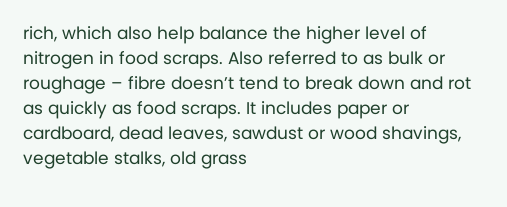rich, which also help balance the higher level of nitrogen in food scraps. Also referred to as bulk or roughage – fibre doesn’t tend to break down and rot as quickly as food scraps. It includes paper or cardboard, dead leaves, sawdust or wood shavings, vegetable stalks, old grass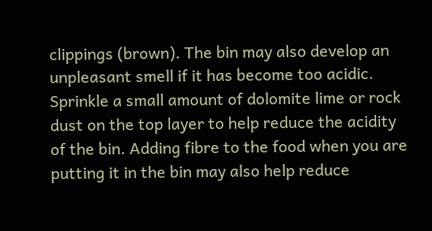clippings (brown). The bin may also develop an unpleasant smell if it has become too acidic. Sprinkle a small amount of dolomite lime or rock dust on the top layer to help reduce the acidity of the bin. Adding fibre to the food when you are putting it in the bin may also help reduce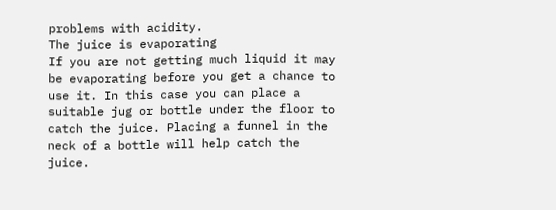problems with acidity.
The juice is evaporating
If you are not getting much liquid it may be evaporating before you get a chance to use it. In this case you can place a suitable jug or bottle under the floor to catch the juice. Placing a funnel in the neck of a bottle will help catch the juice.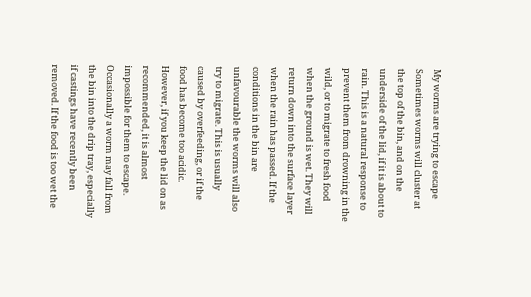My worms are trying to escape
Sometimes worms will cluster at the top of the bin, and on the underside of the lid, if it is about to rain. This is a natural response to prevent them from drowning in the wild, or to migrate to fresh food when the ground is wet. They will return down into the surface layer when the rain has passed. If the conditions in the bin are unfavourable the worms will also try to migrate. This is usually caused by overfeeding, or if the food has become too acidic. However, if you keep the lid on as recommended, it is almost impossible for them to escape. Occasionally a worm may fall from the bin into the drip tray, especially if castings have recently been removed. If the food is too wet the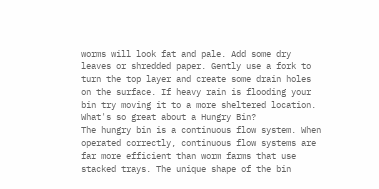worms will look fat and pale. Add some dry leaves or shredded paper. Gently use a fork to turn the top layer and create some drain holes on the surface. If heavy rain is flooding your bin try moving it to a more sheltered location.
What's so great about a Hungry Bin?
The hungry bin is a continuous flow system. When operated correctly, continuous flow systems are far more efficient than worm farms that use stacked trays. The unique shape of the bin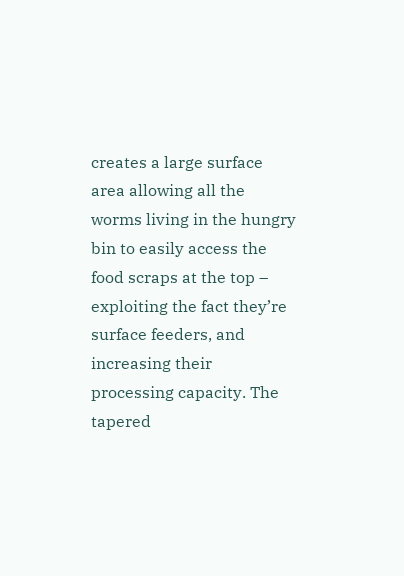creates a large surface area allowing all the worms living in the hungry bin to easily access the food scraps at the top – exploiting the fact they’re surface feeders, and increasing their processing capacity. The tapered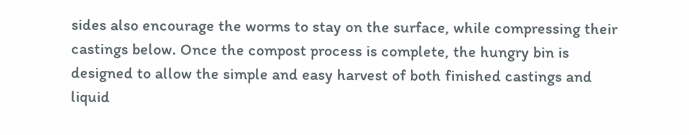sides also encourage the worms to stay on the surface, while compressing their castings below. Once the compost process is complete, the hungry bin is designed to allow the simple and easy harvest of both finished castings and liquid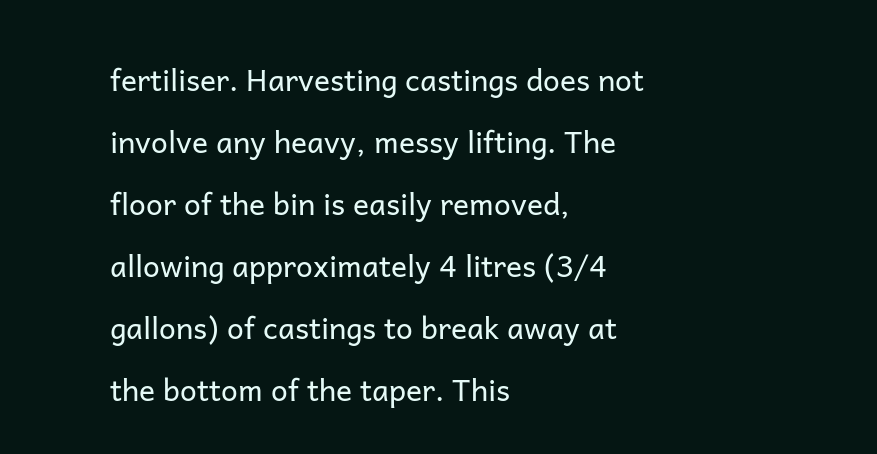fertiliser. Harvesting castings does not involve any heavy, messy lifting. The floor of the bin is easily removed, allowing approximately 4 litres (3/4 gallons) of castings to break away at the bottom of the taper. This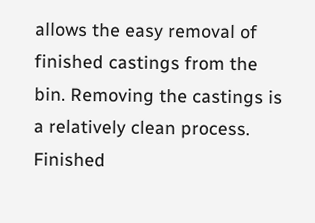allows the easy removal of finished castings from the bin. Removing the castings is a relatively clean process. Finished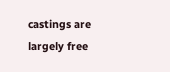castings are largely free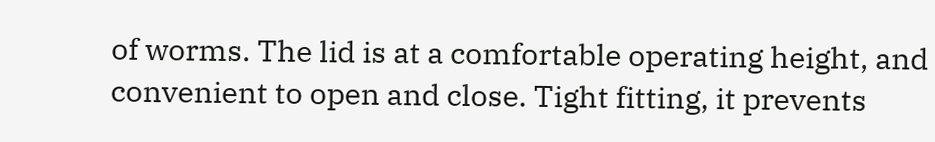of worms. The lid is at a comfortable operating height, and convenient to open and close. Tight fitting, it prevents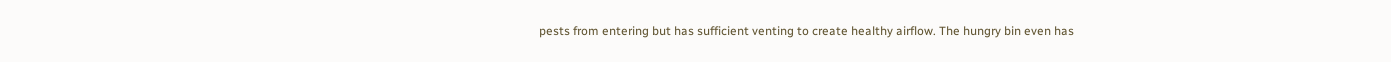pests from entering but has sufficient venting to create healthy airflow. The hungry bin even has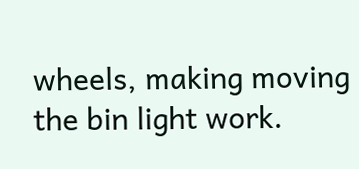wheels, making moving the bin light work.